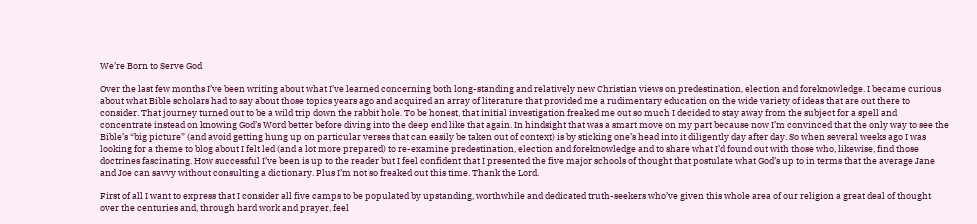We’re Born to Serve God

Over the last few months I’ve been writing about what I’ve learned concerning both long-standing and relatively new Christian views on predestination, election and foreknowledge. I became curious about what Bible scholars had to say about those topics years ago and acquired an array of literature that provided me a rudimentary education on the wide variety of ideas that are out there to consider. That journey turned out to be a wild trip down the rabbit hole. To be honest, that initial investigation freaked me out so much I decided to stay away from the subject for a spell and concentrate instead on knowing God’s Word better before diving into the deep end like that again. In hindsight that was a smart move on my part because now I’m convinced that the only way to see the Bible’s “big picture” (and avoid getting hung up on particular verses that can easily be taken out of context) is by sticking one’s head into it diligently day after day. So when several weeks ago I was looking for a theme to blog about I felt led (and a lot more prepared) to re-examine predestination, election and foreknowledge and to share what I’d found out with those who, likewise, find those doctrines fascinating. How successful I’ve been is up to the reader but I feel confident that I presented the five major schools of thought that postulate what God’s up to in terms that the average Jane and Joe can savvy without consulting a dictionary. Plus I’m not so freaked out this time. Thank the Lord.

First of all I want to express that I consider all five camps to be populated by upstanding, worthwhile and dedicated truth-seekers who’ve given this whole area of our religion a great deal of thought over the centuries and, through hard work and prayer, feel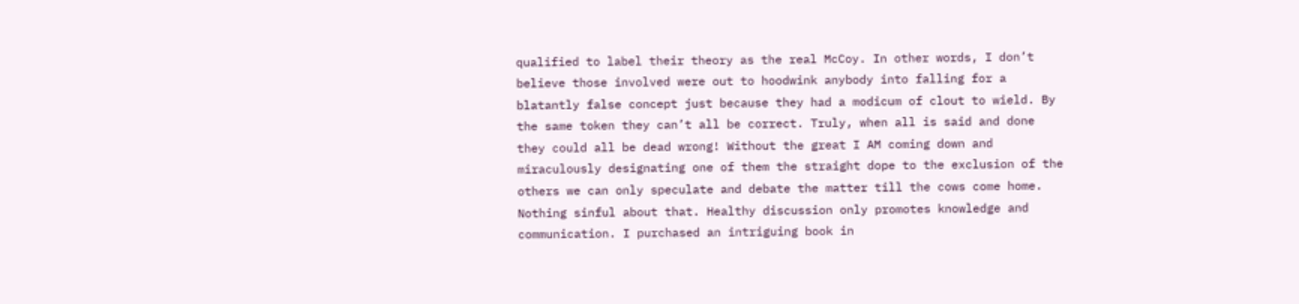qualified to label their theory as the real McCoy. In other words, I don’t believe those involved were out to hoodwink anybody into falling for a blatantly false concept just because they had a modicum of clout to wield. By the same token they can’t all be correct. Truly, when all is said and done they could all be dead wrong! Without the great I AM coming down and miraculously designating one of them the straight dope to the exclusion of the others we can only speculate and debate the matter till the cows come home. Nothing sinful about that. Healthy discussion only promotes knowledge and communication. I purchased an intriguing book in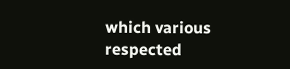which various respected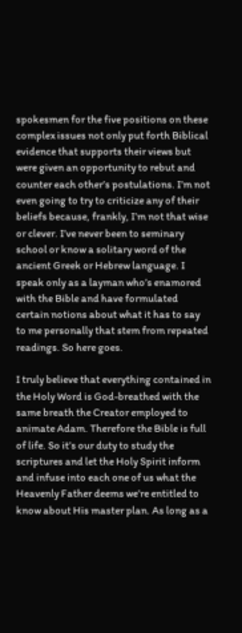spokesmen for the five positions on these complex issues not only put forth Biblical evidence that supports their views but were given an opportunity to rebut and counter each other’s postulations. I’m not even going to try to criticize any of their beliefs because, frankly, I’m not that wise or clever. I’ve never been to seminary school or know a solitary word of the ancient Greek or Hebrew language. I speak only as a layman who’s enamored with the Bible and have formulated certain notions about what it has to say to me personally that stem from repeated readings. So here goes.

I truly believe that everything contained in the Holy Word is God-breathed with the same breath the Creator employed to animate Adam. Therefore the Bible is full of life. So it’s our duty to study the scriptures and let the Holy Spirit inform and infuse into each one of us what the Heavenly Father deems we’re entitled to know about His master plan. As long as a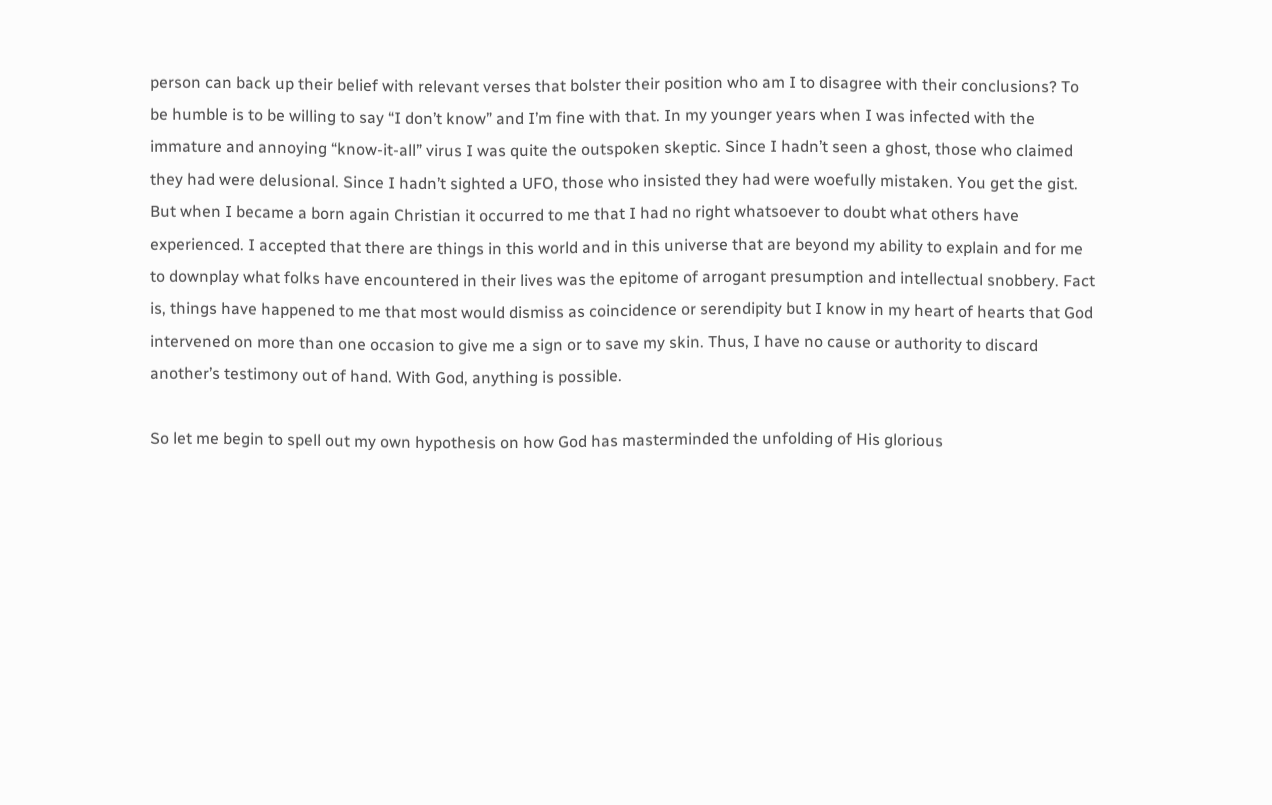person can back up their belief with relevant verses that bolster their position who am I to disagree with their conclusions? To be humble is to be willing to say “I don’t know” and I’m fine with that. In my younger years when I was infected with the immature and annoying “know-it-all” virus I was quite the outspoken skeptic. Since I hadn’t seen a ghost, those who claimed they had were delusional. Since I hadn’t sighted a UFO, those who insisted they had were woefully mistaken. You get the gist. But when I became a born again Christian it occurred to me that I had no right whatsoever to doubt what others have experienced. I accepted that there are things in this world and in this universe that are beyond my ability to explain and for me to downplay what folks have encountered in their lives was the epitome of arrogant presumption and intellectual snobbery. Fact is, things have happened to me that most would dismiss as coincidence or serendipity but I know in my heart of hearts that God intervened on more than one occasion to give me a sign or to save my skin. Thus, I have no cause or authority to discard another’s testimony out of hand. With God, anything is possible.

So let me begin to spell out my own hypothesis on how God has masterminded the unfolding of His glorious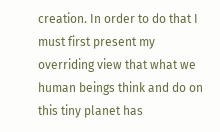creation. In order to do that I must first present my overriding view that what we human beings think and do on this tiny planet has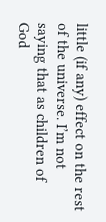little (if any) effect on the rest of the universe. I’m not saying that as children of God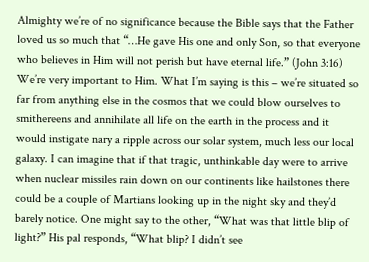Almighty we’re of no significance because the Bible says that the Father loved us so much that “…He gave His one and only Son, so that everyone who believes in Him will not perish but have eternal life.” (John 3:16) We’re very important to Him. What I’m saying is this – we’re situated so far from anything else in the cosmos that we could blow ourselves to smithereens and annihilate all life on the earth in the process and it would instigate nary a ripple across our solar system, much less our local galaxy. I can imagine that if that tragic, unthinkable day were to arrive when nuclear missiles rain down on our continents like hailstones there could be a couple of Martians looking up in the night sky and they’d barely notice. One might say to the other, “What was that little blip of light?” His pal responds, “What blip? I didn’t see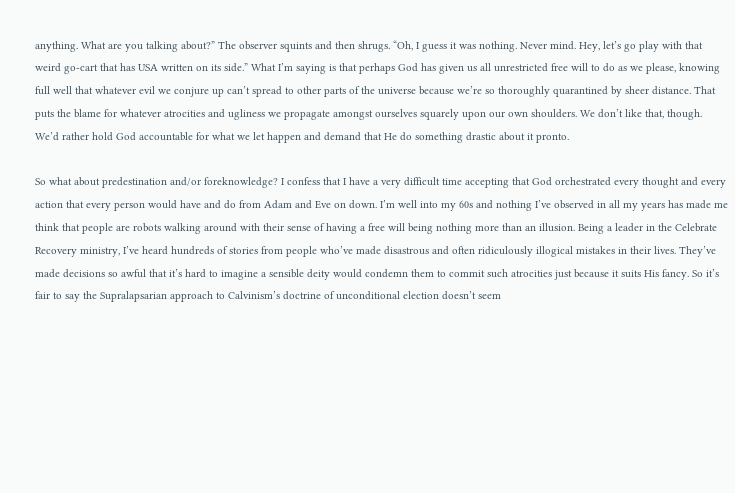anything. What are you talking about?” The observer squints and then shrugs. “Oh, I guess it was nothing. Never mind. Hey, let’s go play with that weird go-cart that has USA written on its side.” What I’m saying is that perhaps God has given us all unrestricted free will to do as we please, knowing full well that whatever evil we conjure up can’t spread to other parts of the universe because we’re so thoroughly quarantined by sheer distance. That puts the blame for whatever atrocities and ugliness we propagate amongst ourselves squarely upon our own shoulders. We don’t like that, though. We’d rather hold God accountable for what we let happen and demand that He do something drastic about it pronto.

So what about predestination and/or foreknowledge? I confess that I have a very difficult time accepting that God orchestrated every thought and every action that every person would have and do from Adam and Eve on down. I’m well into my 60s and nothing I’ve observed in all my years has made me think that people are robots walking around with their sense of having a free will being nothing more than an illusion. Being a leader in the Celebrate Recovery ministry, I’ve heard hundreds of stories from people who’ve made disastrous and often ridiculously illogical mistakes in their lives. They’ve made decisions so awful that it’s hard to imagine a sensible deity would condemn them to commit such atrocities just because it suits His fancy. So it’s fair to say the Supralapsarian approach to Calvinism’s doctrine of unconditional election doesn’t seem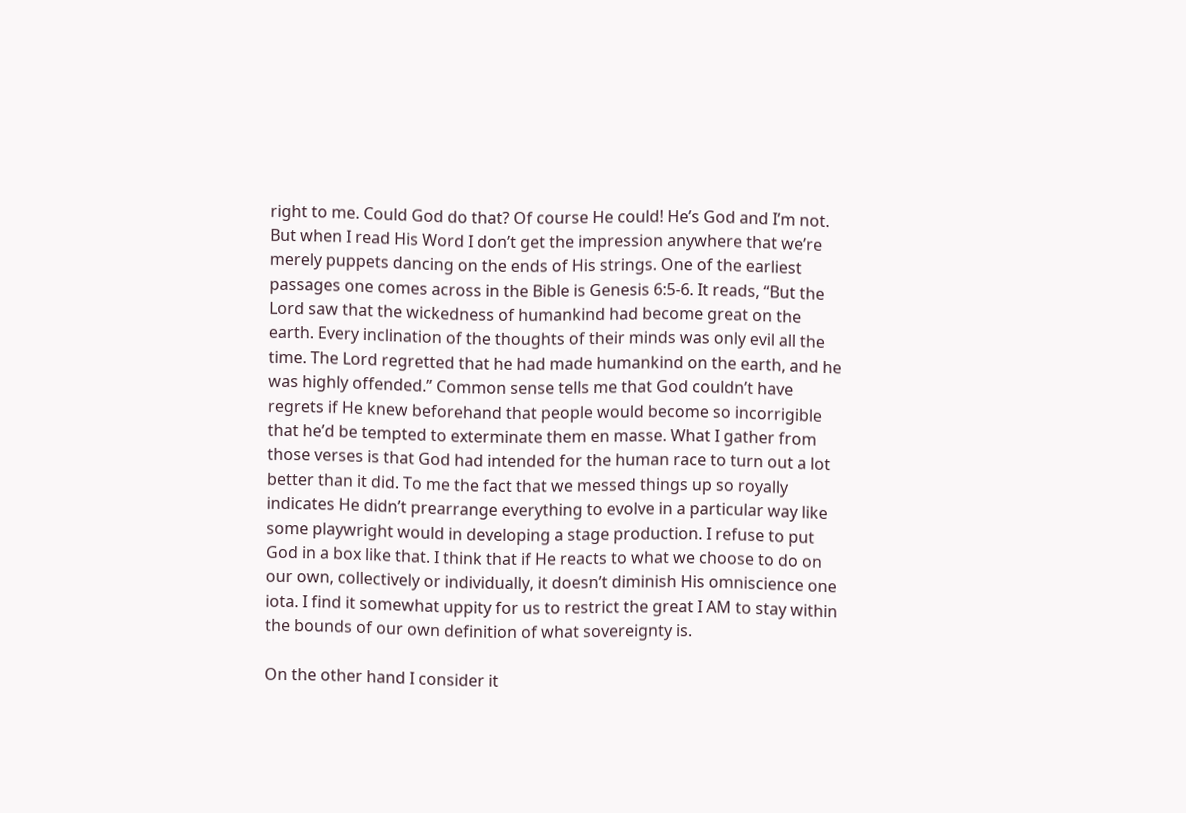right to me. Could God do that? Of course He could! He’s God and I’m not. But when I read His Word I don’t get the impression anywhere that we’re merely puppets dancing on the ends of His strings. One of the earliest passages one comes across in the Bible is Genesis 6:5-6. It reads, “But the Lord saw that the wickedness of humankind had become great on the earth. Every inclination of the thoughts of their minds was only evil all the time. The Lord regretted that he had made humankind on the earth, and he was highly offended.” Common sense tells me that God couldn’t have regrets if He knew beforehand that people would become so incorrigible that he’d be tempted to exterminate them en masse. What I gather from those verses is that God had intended for the human race to turn out a lot better than it did. To me the fact that we messed things up so royally indicates He didn’t prearrange everything to evolve in a particular way like some playwright would in developing a stage production. I refuse to put God in a box like that. I think that if He reacts to what we choose to do on our own, collectively or individually, it doesn’t diminish His omniscience one iota. I find it somewhat uppity for us to restrict the great I AM to stay within the bounds of our own definition of what sovereignty is.

On the other hand I consider it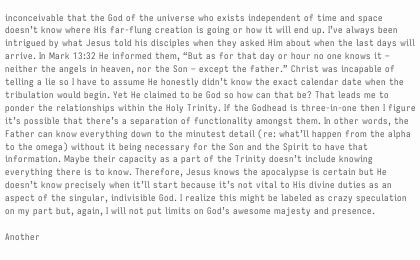inconceivable that the God of the universe who exists independent of time and space doesn’t know where His far-flung creation is going or how it will end up. I’ve always been intrigued by what Jesus told his disciples when they asked Him about when the last days will arrive. In Mark 13:32 He informed them, “But as for that day or hour no one knows it – neither the angels in heaven, nor the Son – except the father.” Christ was incapable of telling a lie so I have to assume He honestly didn’t know the exact calendar date when the tribulation would begin. Yet He claimed to be God so how can that be? That leads me to ponder the relationships within the Holy Trinity. If the Godhead is three-in-one then I figure it’s possible that there’s a separation of functionality amongst them. In other words, the Father can know everything down to the minutest detail (re: what’ll happen from the alpha to the omega) without it being necessary for the Son and the Spirit to have that information. Maybe their capacity as a part of the Trinity doesn’t include knowing everything there is to know. Therefore, Jesus knows the apocalypse is certain but He doesn’t know precisely when it’ll start because it’s not vital to His divine duties as an aspect of the singular, indivisible God. I realize this might be labeled as crazy speculation on my part but, again, I will not put limits on God’s awesome majesty and presence.

Another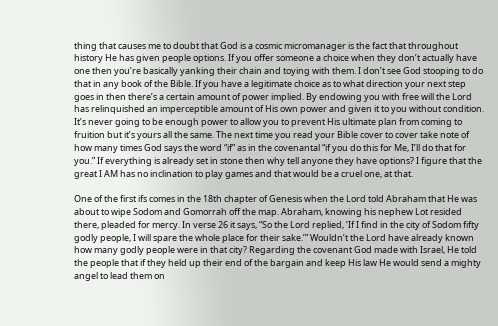thing that causes me to doubt that God is a cosmic micromanager is the fact that throughout history He has given people options. If you offer someone a choice when they don’t actually have one then you’re basically yanking their chain and toying with them. I don’t see God stooping to do that in any book of the Bible. If you have a legitimate choice as to what direction your next step goes in then there’s a certain amount of power implied. By endowing you with free will the Lord has relinquished an imperceptible amount of His own power and given it to you without condition. It’s never going to be enough power to allow you to prevent His ultimate plan from coming to fruition but it’s yours all the same. The next time you read your Bible cover to cover take note of how many times God says the word “if” as in the covenantal “if you do this for Me, I’ll do that for you.” If everything is already set in stone then why tell anyone they have options? I figure that the great I AM has no inclination to play games and that would be a cruel one, at that.

One of the first ifs comes in the 18th chapter of Genesis when the Lord told Abraham that He was about to wipe Sodom and Gomorrah off the map. Abraham, knowing his nephew Lot resided there, pleaded for mercy. In verse 26 it says, “So the Lord replied, ‘If I find in the city of Sodom fifty godly people, I will spare the whole place for their sake.’” Wouldn’t the Lord have already known how many godly people were in that city? Regarding the covenant God made with Israel, He told the people that if they held up their end of the bargain and keep His law He would send a mighty angel to lead them on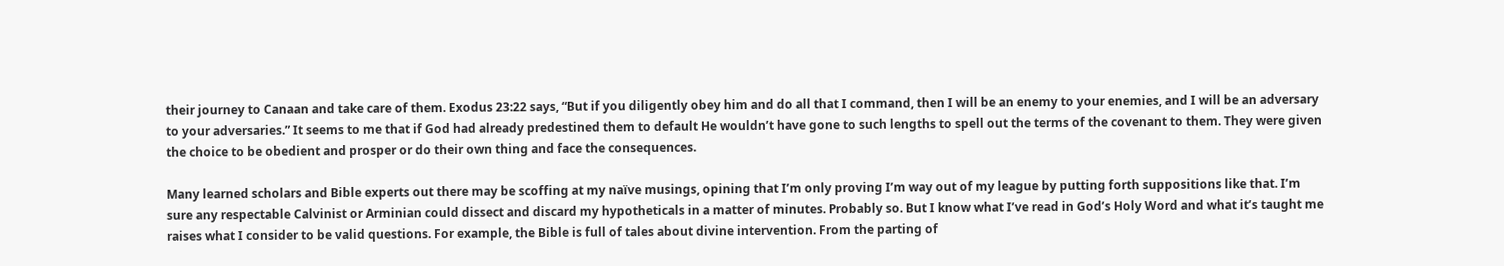their journey to Canaan and take care of them. Exodus 23:22 says, “But if you diligently obey him and do all that I command, then I will be an enemy to your enemies, and I will be an adversary to your adversaries.” It seems to me that if God had already predestined them to default He wouldn’t have gone to such lengths to spell out the terms of the covenant to them. They were given the choice to be obedient and prosper or do their own thing and face the consequences.

Many learned scholars and Bible experts out there may be scoffing at my naïve musings, opining that I’m only proving I’m way out of my league by putting forth suppositions like that. I’m sure any respectable Calvinist or Arminian could dissect and discard my hypotheticals in a matter of minutes. Probably so. But I know what I’ve read in God’s Holy Word and what it’s taught me raises what I consider to be valid questions. For example, the Bible is full of tales about divine intervention. From the parting of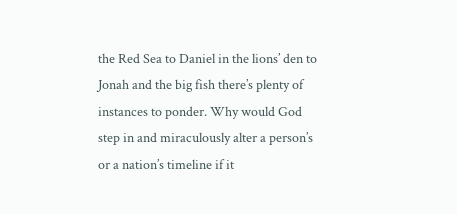the Red Sea to Daniel in the lions’ den to Jonah and the big fish there’s plenty of instances to ponder. Why would God step in and miraculously alter a person’s or a nation’s timeline if it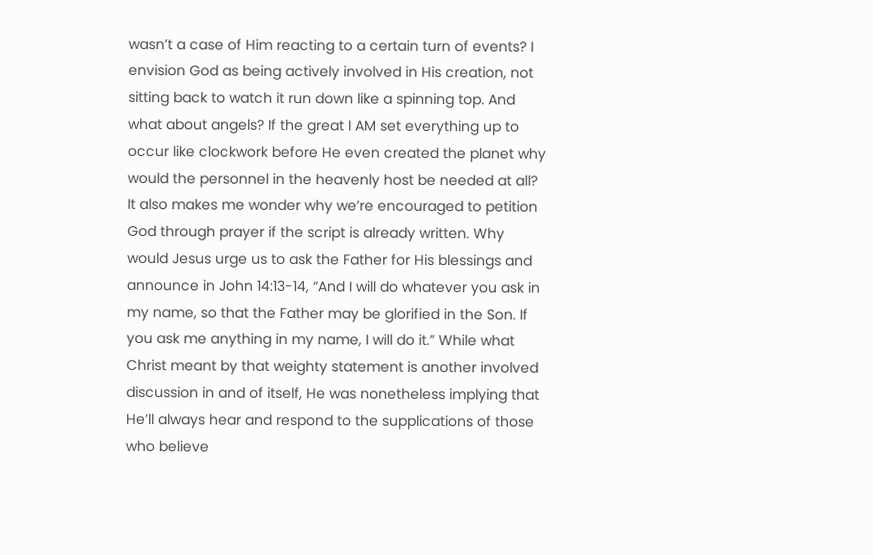wasn’t a case of Him reacting to a certain turn of events? I envision God as being actively involved in His creation, not sitting back to watch it run down like a spinning top. And what about angels? If the great I AM set everything up to occur like clockwork before He even created the planet why would the personnel in the heavenly host be needed at all? It also makes me wonder why we’re encouraged to petition God through prayer if the script is already written. Why would Jesus urge us to ask the Father for His blessings and announce in John 14:13-14, “And I will do whatever you ask in my name, so that the Father may be glorified in the Son. If you ask me anything in my name, I will do it.” While what Christ meant by that weighty statement is another involved discussion in and of itself, He was nonetheless implying that He’ll always hear and respond to the supplications of those who believe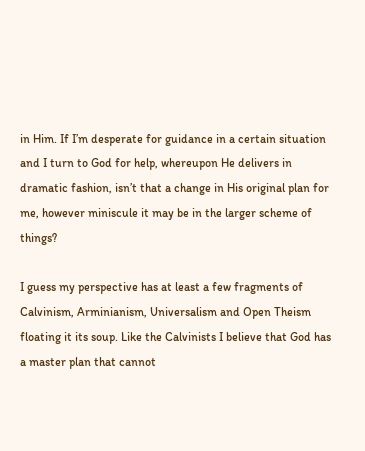in Him. If I’m desperate for guidance in a certain situation and I turn to God for help, whereupon He delivers in dramatic fashion, isn’t that a change in His original plan for me, however miniscule it may be in the larger scheme of things?

I guess my perspective has at least a few fragments of Calvinism, Arminianism, Universalism and Open Theism floating it its soup. Like the Calvinists I believe that God has a master plan that cannot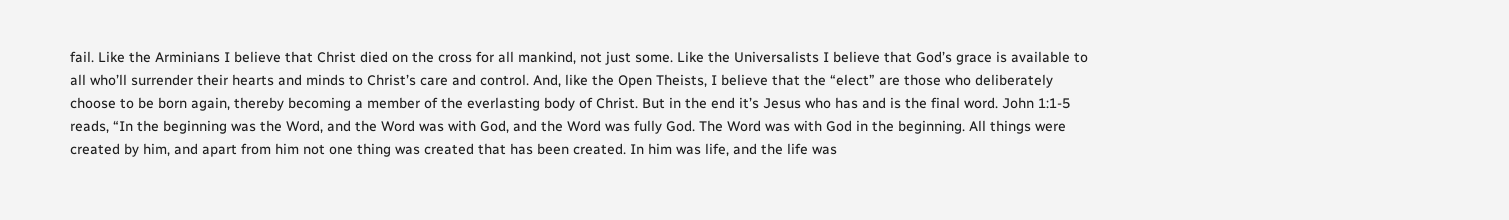fail. Like the Arminians I believe that Christ died on the cross for all mankind, not just some. Like the Universalists I believe that God’s grace is available to all who’ll surrender their hearts and minds to Christ’s care and control. And, like the Open Theists, I believe that the “elect” are those who deliberately choose to be born again, thereby becoming a member of the everlasting body of Christ. But in the end it’s Jesus who has and is the final word. John 1:1-5 reads, “In the beginning was the Word, and the Word was with God, and the Word was fully God. The Word was with God in the beginning. All things were created by him, and apart from him not one thing was created that has been created. In him was life, and the life was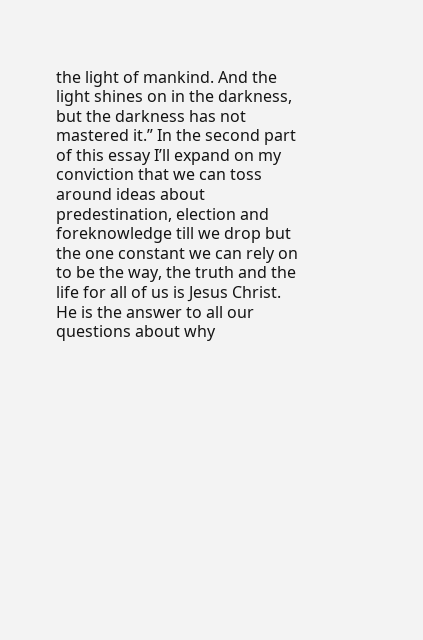the light of mankind. And the light shines on in the darkness, but the darkness has not mastered it.” In the second part of this essay I’ll expand on my conviction that we can toss around ideas about predestination, election and foreknowledge till we drop but the one constant we can rely on to be the way, the truth and the life for all of us is Jesus Christ. He is the answer to all our questions about why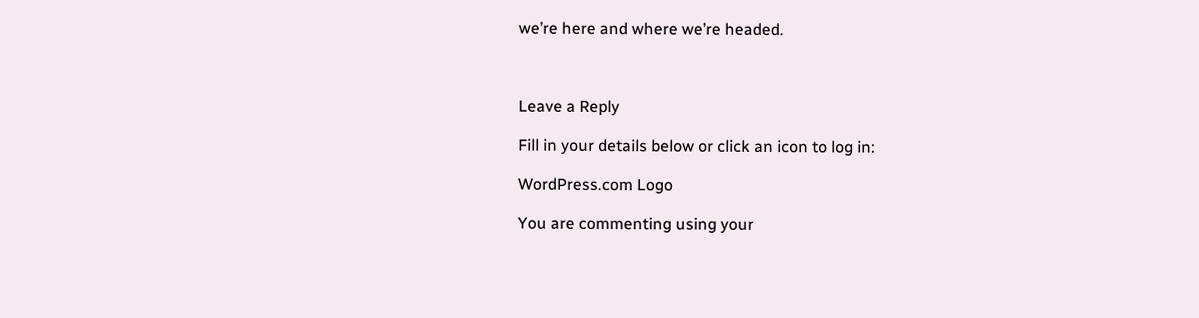we’re here and where we’re headed.



Leave a Reply

Fill in your details below or click an icon to log in:

WordPress.com Logo

You are commenting using your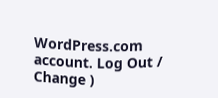WordPress.com account. Log Out /  Change )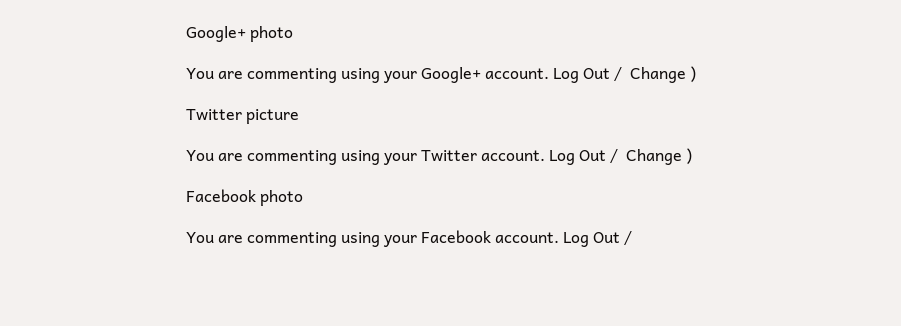Google+ photo

You are commenting using your Google+ account. Log Out /  Change )

Twitter picture

You are commenting using your Twitter account. Log Out /  Change )

Facebook photo

You are commenting using your Facebook account. Log Out /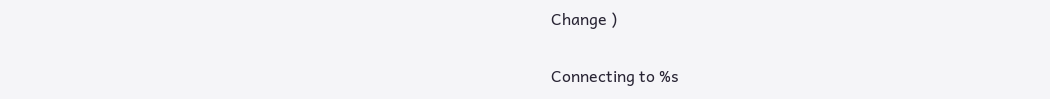Change )


Connecting to %s